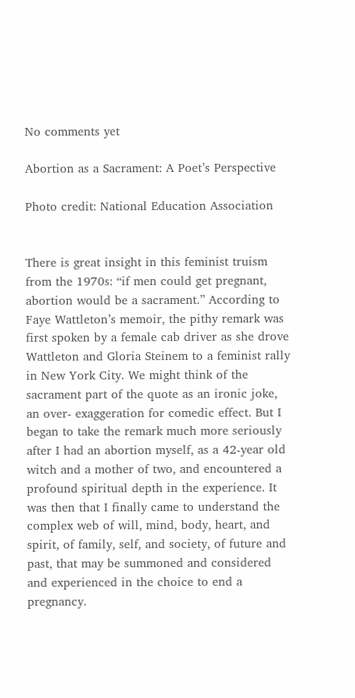No comments yet

Abortion as a Sacrament: A Poet’s Perspective

Photo credit: National Education Association


There is great insight in this feminist truism from the 1970s: “if men could get pregnant, abortion would be a sacrament.” According to Faye Wattleton’s memoir, the pithy remark was first spoken by a female cab driver as she drove Wattleton and Gloria Steinem to a feminist rally in New York City. We might think of the sacrament part of the quote as an ironic joke, an over- exaggeration for comedic effect. But I began to take the remark much more seriously after I had an abortion myself, as a 42-year old witch and a mother of two, and encountered a profound spiritual depth in the experience. It was then that I finally came to understand the complex web of will, mind, body, heart, and spirit, of family, self, and society, of future and past, that may be summoned and considered and experienced in the choice to end a pregnancy.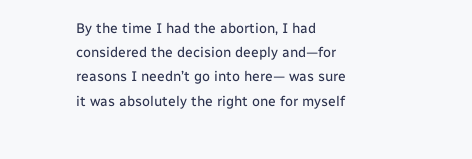By the time I had the abortion, I had considered the decision deeply and—for reasons I needn’t go into here— was sure it was absolutely the right one for myself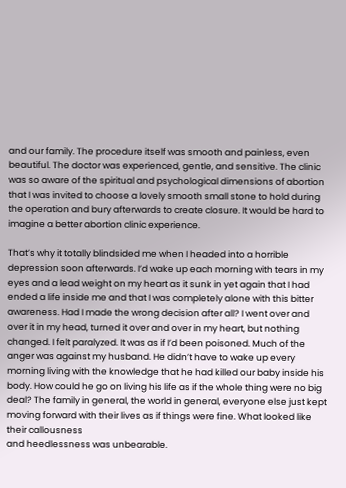and our family. The procedure itself was smooth and painless, even beautiful. The doctor was experienced, gentle, and sensitive. The clinic was so aware of the spiritual and psychological dimensions of abortion
that I was invited to choose a lovely smooth small stone to hold during the operation and bury afterwards to create closure. It would be hard to imagine a better abortion clinic experience.

That’s why it totally blindsided me when I headed into a horrible depression soon afterwards. I’d wake up each morning with tears in my eyes and a lead weight on my heart as it sunk in yet again that I had ended a life inside me and that I was completely alone with this bitter awareness. Had I made the wrong decision after all? I went over and over it in my head, turned it over and over in my heart, but nothing changed. I felt paralyzed. It was as if I’d been poisoned. Much of the anger was against my husband. He didn’t have to wake up every morning living with the knowledge that he had killed our baby inside his body. How could he go on living his life as if the whole thing were no big deal? The family in general, the world in general, everyone else just kept moving forward with their lives as if things were fine. What looked like their callousness
and heedlessness was unbearable.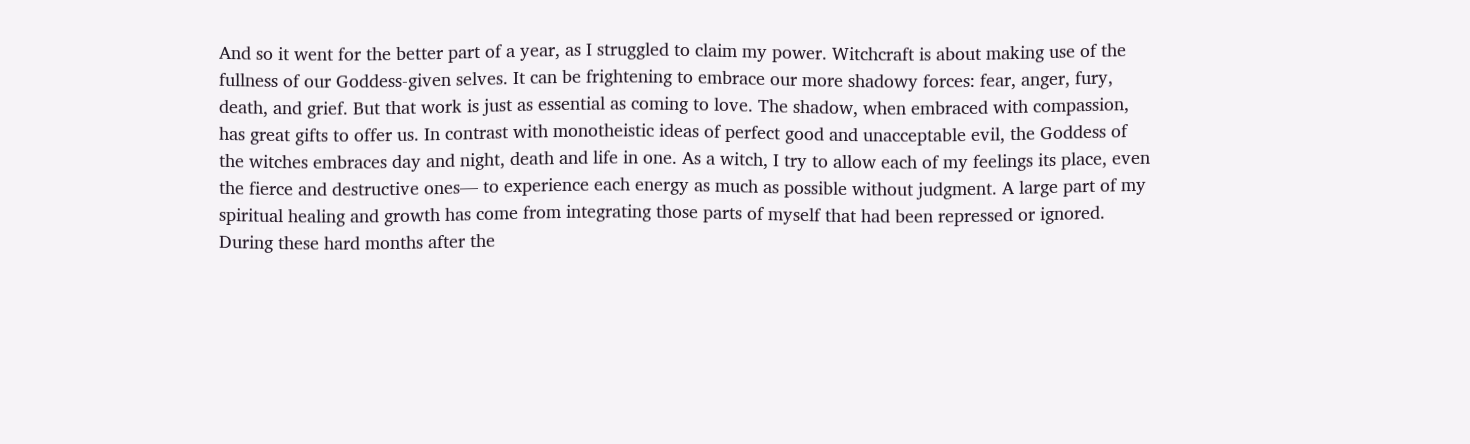And so it went for the better part of a year, as I struggled to claim my power. Witchcraft is about making use of the fullness of our Goddess-given selves. It can be frightening to embrace our more shadowy forces: fear, anger, fury, death, and grief. But that work is just as essential as coming to love. The shadow, when embraced with compassion, has great gifts to offer us. In contrast with monotheistic ideas of perfect good and unacceptable evil, the Goddess of the witches embraces day and night, death and life in one. As a witch, I try to allow each of my feelings its place, even the fierce and destructive ones— to experience each energy as much as possible without judgment. A large part of my spiritual healing and growth has come from integrating those parts of myself that had been repressed or ignored. During these hard months after the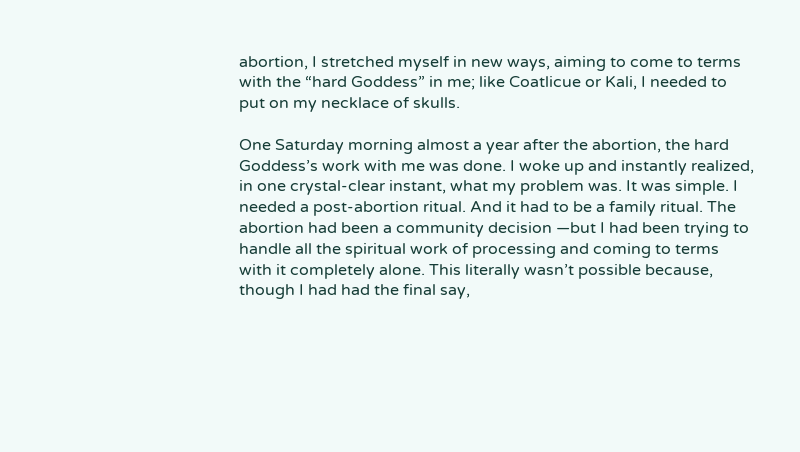abortion, I stretched myself in new ways, aiming to come to terms with the “hard Goddess” in me; like Coatlicue or Kali, I needed to put on my necklace of skulls.

One Saturday morning almost a year after the abortion, the hard Goddess’s work with me was done. I woke up and instantly realized, in one crystal-clear instant, what my problem was. It was simple. I needed a post-abortion ritual. And it had to be a family ritual. The abortion had been a community decision —but I had been trying to handle all the spiritual work of processing and coming to terms with it completely alone. This literally wasn’t possible because, though I had had the final say,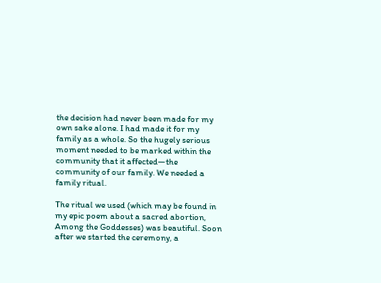the decision had never been made for my own sake alone. I had made it for my family as a whole. So the hugely serious moment needed to be marked within the community that it affected—the community of our family. We needed a family ritual.

The ritual we used (which may be found in my epic poem about a sacred abortion, Among the Goddesses) was beautiful. Soon after we started the ceremony, a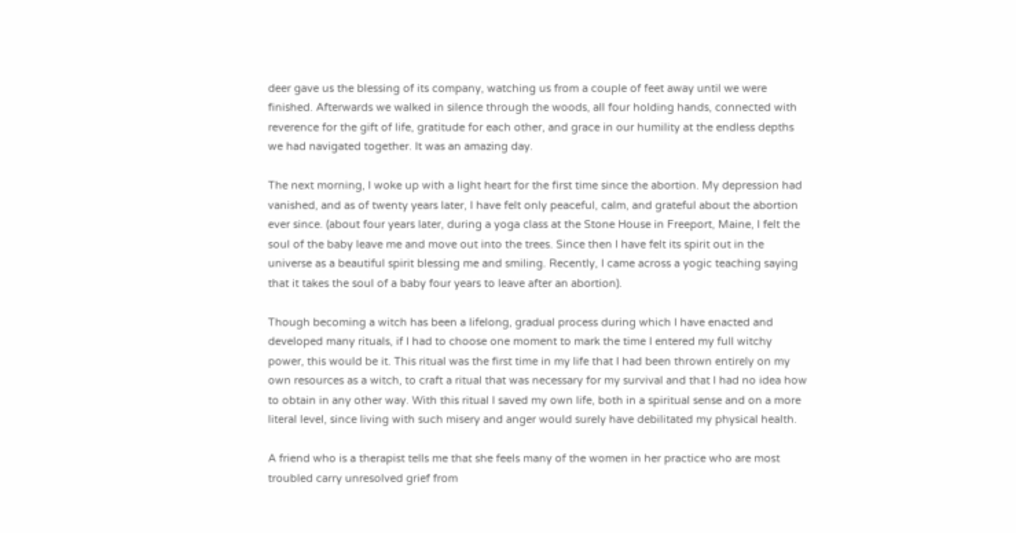deer gave us the blessing of its company, watching us from a couple of feet away until we were finished. Afterwards we walked in silence through the woods, all four holding hands, connected with reverence for the gift of life, gratitude for each other, and grace in our humility at the endless depths we had navigated together. It was an amazing day.

The next morning, I woke up with a light heart for the first time since the abortion. My depression had vanished, and as of twenty years later, I have felt only peaceful, calm, and grateful about the abortion ever since. (about four years later, during a yoga class at the Stone House in Freeport, Maine, I felt the soul of the baby leave me and move out into the trees. Since then I have felt its spirit out in the universe as a beautiful spirit blessing me and smiling. Recently, I came across a yogic teaching saying that it takes the soul of a baby four years to leave after an abortion).

Though becoming a witch has been a lifelong, gradual process during which I have enacted and developed many rituals, if I had to choose one moment to mark the time I entered my full witchy power, this would be it. This ritual was the first time in my life that I had been thrown entirely on my own resources as a witch, to craft a ritual that was necessary for my survival and that I had no idea how to obtain in any other way. With this ritual I saved my own life, both in a spiritual sense and on a more literal level, since living with such misery and anger would surely have debilitated my physical health.

A friend who is a therapist tells me that she feels many of the women in her practice who are most troubled carry unresolved grief from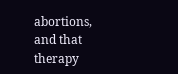abortions, and that therapy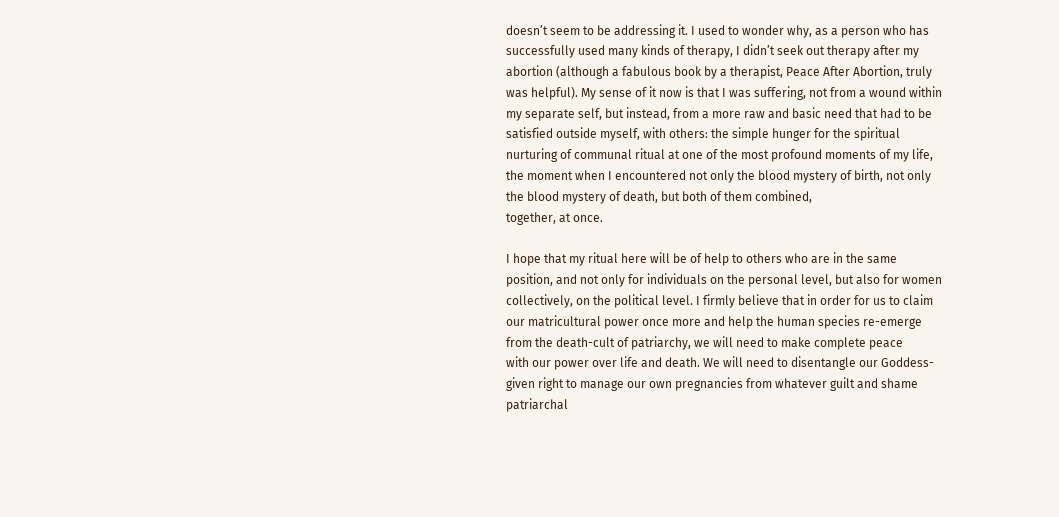doesn’t seem to be addressing it. I used to wonder why, as a person who has successfully used many kinds of therapy, I didn’t seek out therapy after my abortion (although a fabulous book by a therapist, Peace After Abortion, truly was helpful). My sense of it now is that I was suffering, not from a wound within my separate self, but instead, from a more raw and basic need that had to be satisfied outside myself, with others: the simple hunger for the spiritual nurturing of communal ritual at one of the most profound moments of my life, the moment when I encountered not only the blood mystery of birth, not only the blood mystery of death, but both of them combined,
together, at once.

I hope that my ritual here will be of help to others who are in the same position, and not only for individuals on the personal level, but also for women collectively, on the political level. I firmly believe that in order for us to claim our matricultural power once more and help the human species re-emerge from the death-cult of patriarchy, we will need to make complete peace
with our power over life and death. We will need to disentangle our Goddess-given right to manage our own pregnancies from whatever guilt and shame patriarchal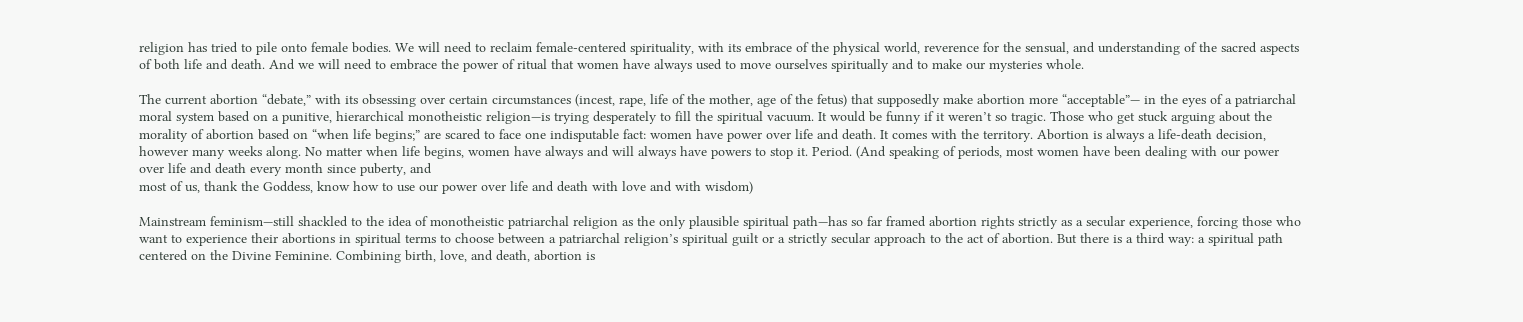religion has tried to pile onto female bodies. We will need to reclaim female-centered spirituality, with its embrace of the physical world, reverence for the sensual, and understanding of the sacred aspects of both life and death. And we will need to embrace the power of ritual that women have always used to move ourselves spiritually and to make our mysteries whole.

The current abortion “debate,” with its obsessing over certain circumstances (incest, rape, life of the mother, age of the fetus) that supposedly make abortion more “acceptable”— in the eyes of a patriarchal moral system based on a punitive, hierarchical monotheistic religion—is trying desperately to fill the spiritual vacuum. It would be funny if it weren’t so tragic. Those who get stuck arguing about the morality of abortion based on “when life begins;” are scared to face one indisputable fact: women have power over life and death. It comes with the territory. Abortion is always a life-death decision, however many weeks along. No matter when life begins, women have always and will always have powers to stop it. Period. (And speaking of periods, most women have been dealing with our power over life and death every month since puberty, and
most of us, thank the Goddess, know how to use our power over life and death with love and with wisdom)

Mainstream feminism—still shackled to the idea of monotheistic patriarchal religion as the only plausible spiritual path—has so far framed abortion rights strictly as a secular experience, forcing those who want to experience their abortions in spiritual terms to choose between a patriarchal religion’s spiritual guilt or a strictly secular approach to the act of abortion. But there is a third way: a spiritual path centered on the Divine Feminine. Combining birth, love, and death, abortion is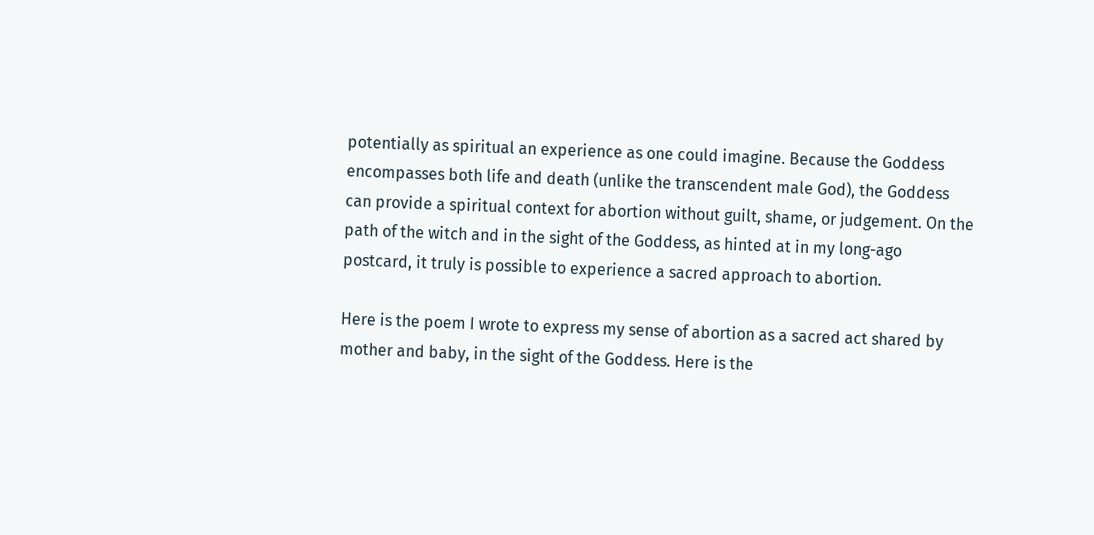potentially as spiritual an experience as one could imagine. Because the Goddess encompasses both life and death (unlike the transcendent male God), the Goddess can provide a spiritual context for abortion without guilt, shame, or judgement. On the path of the witch and in the sight of the Goddess, as hinted at in my long-ago postcard, it truly is possible to experience a sacred approach to abortion.

Here is the poem I wrote to express my sense of abortion as a sacred act shared by mother and baby, in the sight of the Goddess. Here is the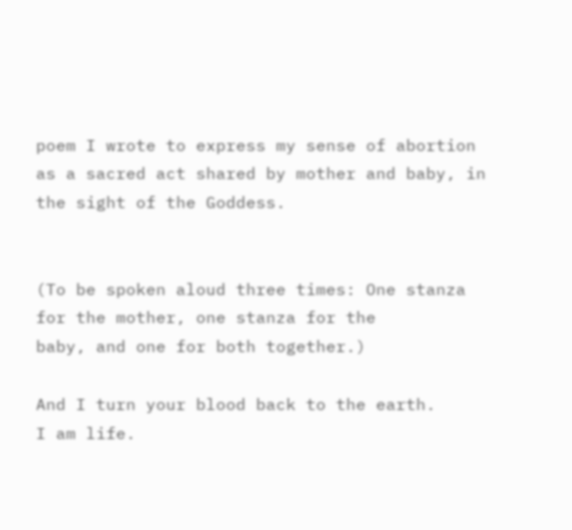poem I wrote to express my sense of abortion as a sacred act shared by mother and baby, in the sight of the Goddess.


(To be spoken aloud three times: One stanza for the mother, one stanza for the
baby, and one for both together.)

And I turn your blood back to the earth.
I am life.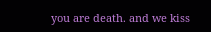you are death. and we kiss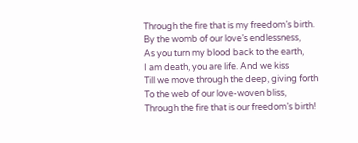Through the fire that is my freedom’s birth.
By the womb of our love’s endlessness,
As you turn my blood back to the earth,
I am death, you are life. And we kiss
Till we move through the deep, giving forth
To the web of our love-woven bliss,
Through the fire that is our freedom’s birth!